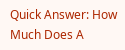Quick Answer: How Much Does A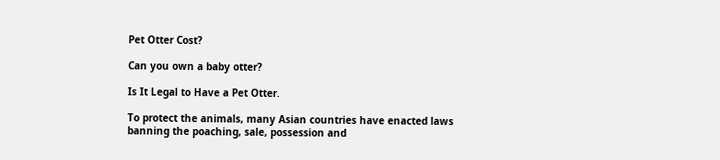Pet Otter Cost?

Can you own a baby otter?

Is It Legal to Have a Pet Otter.

To protect the animals, many Asian countries have enacted laws banning the poaching, sale, possession and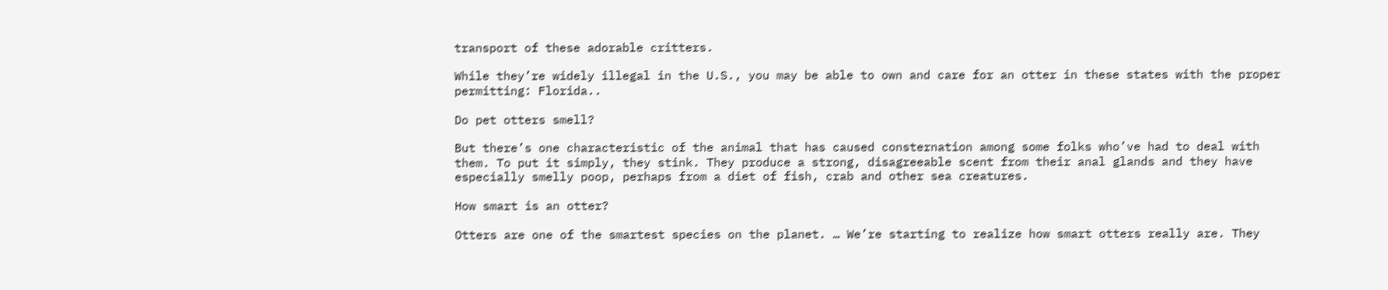transport of these adorable critters.

While they’re widely illegal in the U.S., you may be able to own and care for an otter in these states with the proper permitting: Florida..

Do pet otters smell?

But there’s one characteristic of the animal that has caused consternation among some folks who’ve had to deal with them. To put it simply, they stink. They produce a strong, disagreeable scent from their anal glands and they have especially smelly poop, perhaps from a diet of fish, crab and other sea creatures.

How smart is an otter?

Otters are one of the smartest species on the planet. … We’re starting to realize how smart otters really are. They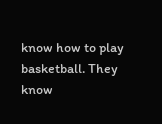know how to play basketball. They know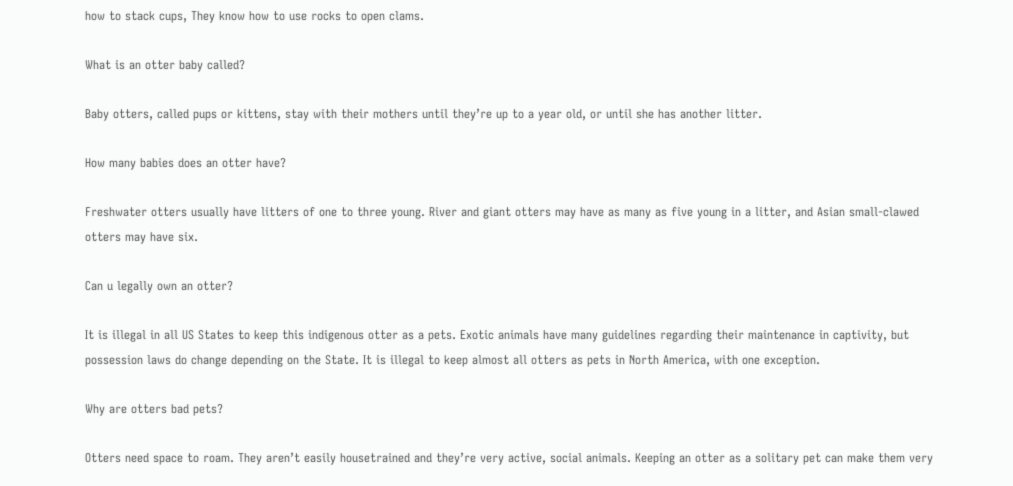how to stack cups, They know how to use rocks to open clams.

What is an otter baby called?

Baby otters, called pups or kittens, stay with their mothers until they’re up to a year old, or until she has another litter.

How many babies does an otter have?

Freshwater otters usually have litters of one to three young. River and giant otters may have as many as five young in a litter, and Asian small-clawed otters may have six.

Can u legally own an otter?

It is illegal in all US States to keep this indigenous otter as a pets. Exotic animals have many guidelines regarding their maintenance in captivity, but possession laws do change depending on the State. It is illegal to keep almost all otters as pets in North America, with one exception.

Why are otters bad pets?

Otters need space to roam. They aren’t easily housetrained and they’re very active, social animals. Keeping an otter as a solitary pet can make them very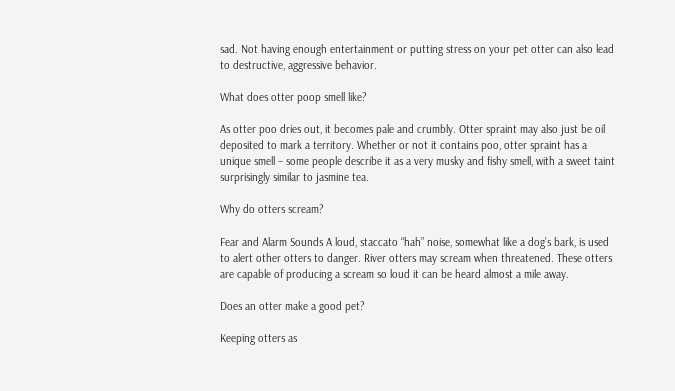sad. Not having enough entertainment or putting stress on your pet otter can also lead to destructive, aggressive behavior.

What does otter poop smell like?

As otter poo dries out, it becomes pale and crumbly. Otter spraint may also just be oil deposited to mark a territory. Whether or not it contains poo, otter spraint has a unique smell – some people describe it as a very musky and fishy smell, with a sweet taint surprisingly similar to jasmine tea.

Why do otters scream?

Fear and Alarm Sounds A loud, staccato “hah” noise, somewhat like a dog’s bark, is used to alert other otters to danger. River otters may scream when threatened. These otters are capable of producing a scream so loud it can be heard almost a mile away.

Does an otter make a good pet?

Keeping otters as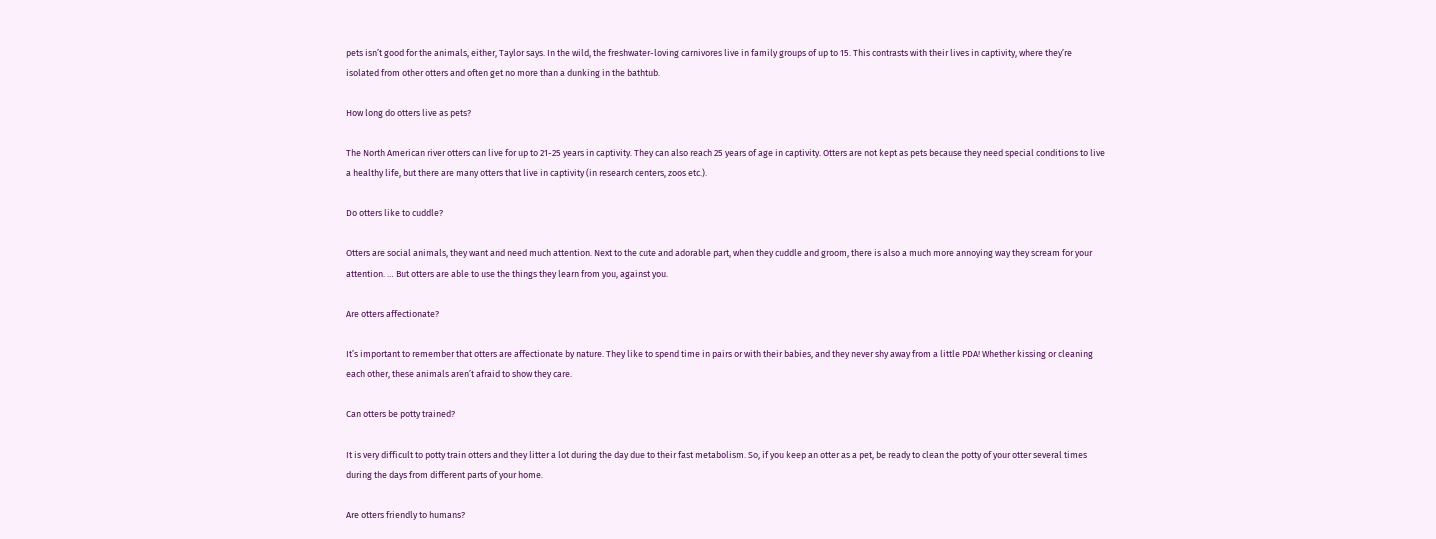pets isn’t good for the animals, either, Taylor says. In the wild, the freshwater-loving carnivores live in family groups of up to 15. This contrasts with their lives in captivity, where they’re isolated from other otters and often get no more than a dunking in the bathtub.

How long do otters live as pets?

The North American river otters can live for up to 21-25 years in captivity. They can also reach 25 years of age in captivity. Otters are not kept as pets because they need special conditions to live a healthy life, but there are many otters that live in captivity (in research centers, zoos etc.).

Do otters like to cuddle?

Otters are social animals, they want and need much attention. Next to the cute and adorable part, when they cuddle and groom, there is also a much more annoying way they scream for your attention. … But otters are able to use the things they learn from you, against you.

Are otters affectionate?

It’s important to remember that otters are affectionate by nature. They like to spend time in pairs or with their babies, and they never shy away from a little PDA! Whether kissing or cleaning each other, these animals aren’t afraid to show they care.

Can otters be potty trained?

It is very difficult to potty train otters and they litter a lot during the day due to their fast metabolism. So, if you keep an otter as a pet, be ready to clean the potty of your otter several times during the days from different parts of your home.

Are otters friendly to humans?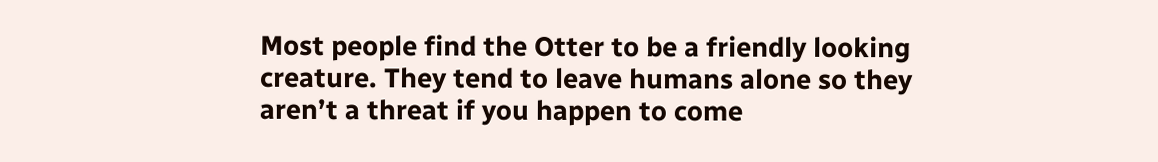Most people find the Otter to be a friendly looking creature. They tend to leave humans alone so they aren’t a threat if you happen to come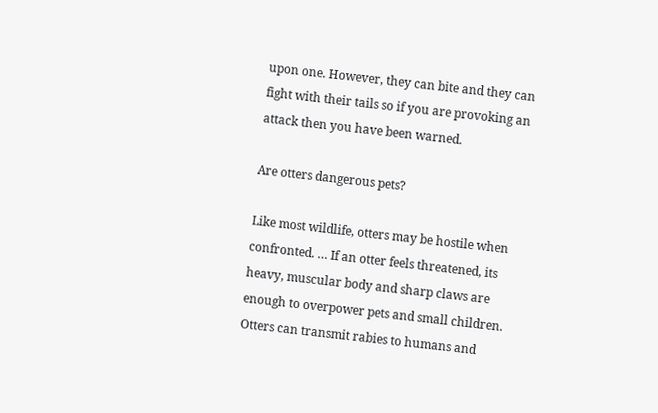upon one. However, they can bite and they can fight with their tails so if you are provoking an attack then you have been warned.

Are otters dangerous pets?

Like most wildlife, otters may be hostile when confronted. … If an otter feels threatened, its heavy, muscular body and sharp claws are enough to overpower pets and small children. Otters can transmit rabies to humans and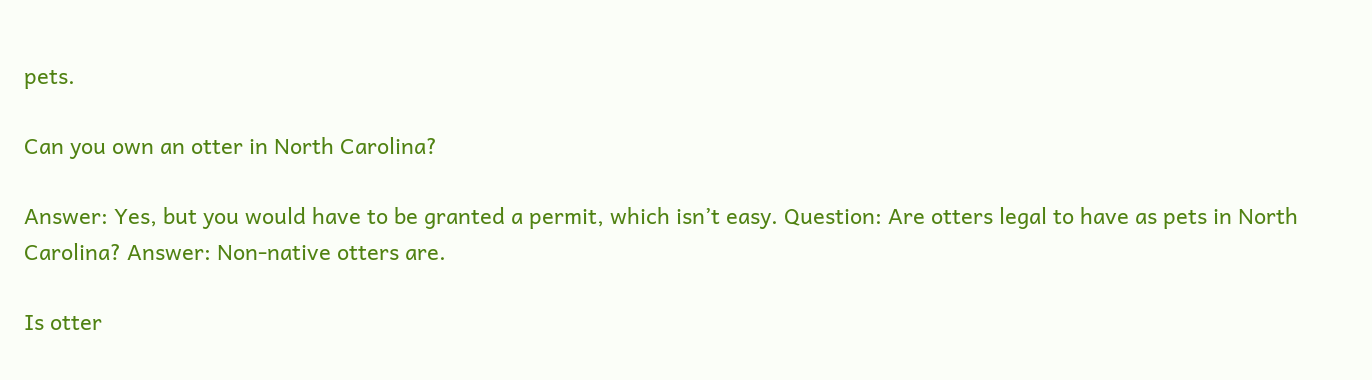pets.

Can you own an otter in North Carolina?

Answer: Yes, but you would have to be granted a permit, which isn’t easy. Question: Are otters legal to have as pets in North Carolina? Answer: Non-native otters are.

Is otter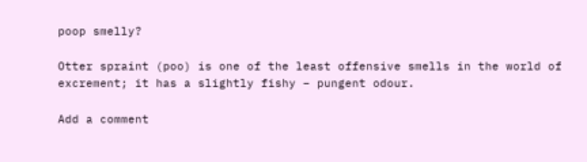poop smelly?

Otter spraint (poo) is one of the least offensive smells in the world of excrement; it has a slightly fishy – pungent odour.

Add a comment